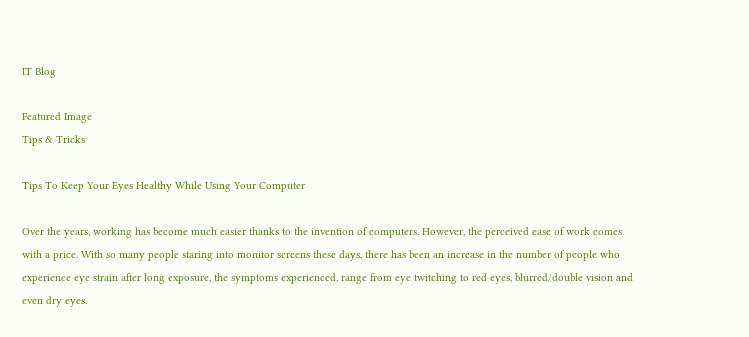IT Blog

Featured Image
Tips & Tricks

Tips To Keep Your Eyes Healthy While Using Your Computer

Over the years, working has become much easier thanks to the invention of computers. However, the perceived ease of work comes with a price. With so many people staring into monitor screens these days, there has been an increase in the number of people who experience eye strain after long exposure, the symptoms experienced, range from eye twitching to red eyes, blurred/double vision and even dry eyes.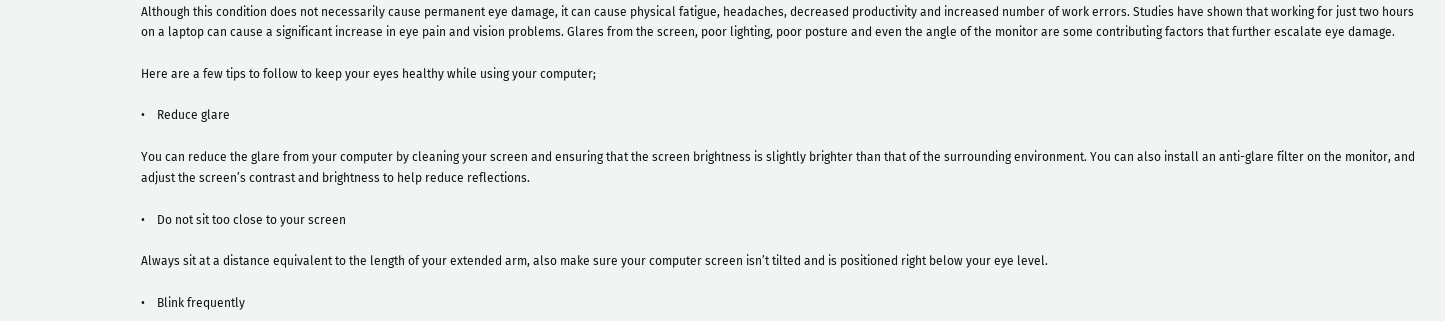Although this condition does not necessarily cause permanent eye damage, it can cause physical fatigue, headaches, decreased productivity and increased number of work errors. Studies have shown that working for just two hours on a laptop can cause a significant increase in eye pain and vision problems. Glares from the screen, poor lighting, poor posture and even the angle of the monitor are some contributing factors that further escalate eye damage.

Here are a few tips to follow to keep your eyes healthy while using your computer;

•    Reduce glare

You can reduce the glare from your computer by cleaning your screen and ensuring that the screen brightness is slightly brighter than that of the surrounding environment. You can also install an anti-glare filter on the monitor, and adjust the screen’s contrast and brightness to help reduce reflections.

•    Do not sit too close to your screen

Always sit at a distance equivalent to the length of your extended arm, also make sure your computer screen isn’t tilted and is positioned right below your eye level.

•    Blink frequently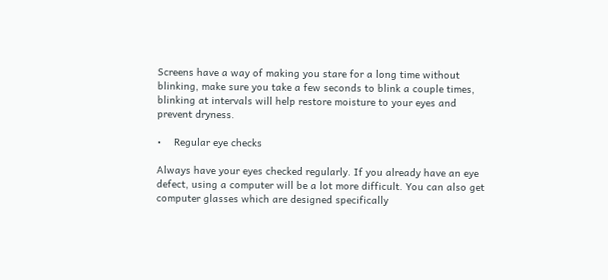Screens have a way of making you stare for a long time without blinking, make sure you take a few seconds to blink a couple times, blinking at intervals will help restore moisture to your eyes and prevent dryness.

•    Regular eye checks

Always have your eyes checked regularly. If you already have an eye defect, using a computer will be a lot more difficult. You can also get computer glasses which are designed specifically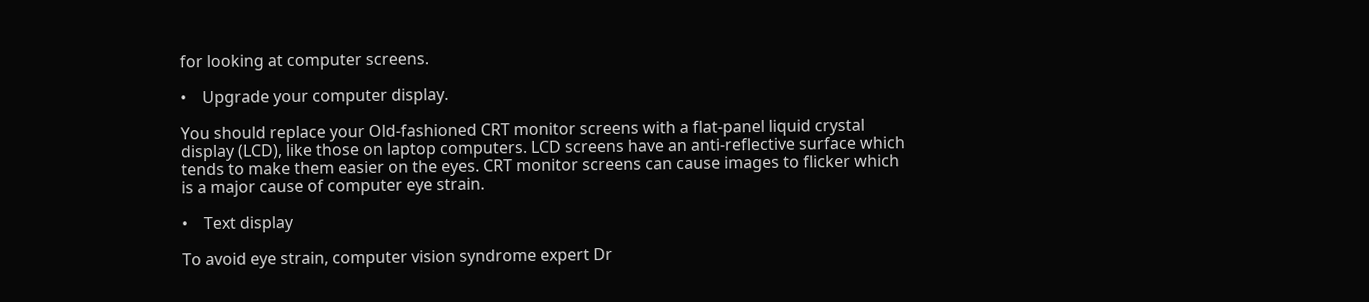for looking at computer screens.

•    Upgrade your computer display.

You should replace your Old-fashioned CRT monitor screens with a flat-panel liquid crystal display (LCD), like those on laptop computers. LCD screens have an anti-reflective surface which tends to make them easier on the eyes. CRT monitor screens can cause images to flicker which is a major cause of computer eye strain.

•    Text display

To avoid eye strain, computer vision syndrome expert Dr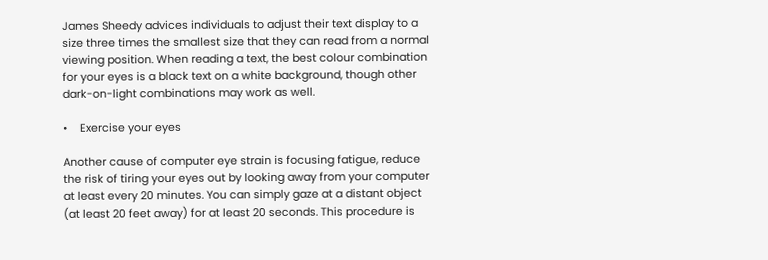James Sheedy advices individuals to adjust their text display to a size three times the smallest size that they can read from a normal viewing position. When reading a text, the best colour combination for your eyes is a black text on a white background, though other dark-on-light combinations may work as well.

•    Exercise your eyes

Another cause of computer eye strain is focusing fatigue, reduce the risk of tiring your eyes out by looking away from your computer at least every 20 minutes. You can simply gaze at a distant object (at least 20 feet away) for at least 20 seconds. This procedure is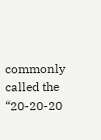commonly called the “20-20-20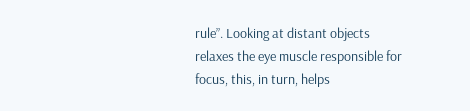rule”. Looking at distant objects relaxes the eye muscle responsible for focus, this, in turn, helps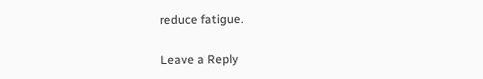reduce fatigue.

Leave a Reply